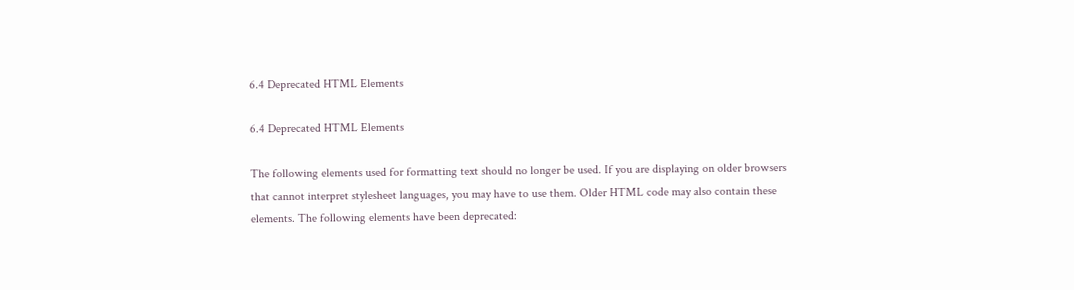6.4 Deprecated HTML Elements

6.4 Deprecated HTML Elements

The following elements used for formatting text should no longer be used. If you are displaying on older browsers that cannot interpret stylesheet languages, you may have to use them. Older HTML code may also contain these elements. The following elements have been deprecated: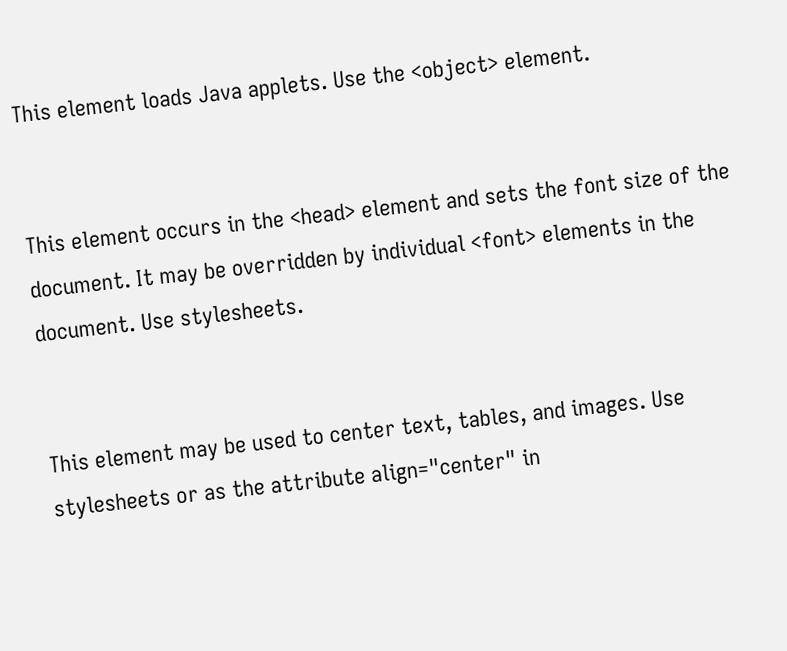This element loads Java applets. Use the <object> element.


This element occurs in the <head> element and sets the font size of the document. It may be overridden by individual <font> elements in the document. Use stylesheets.


This element may be used to center text, tables, and images. Use stylesheets or as the attribute align="center" in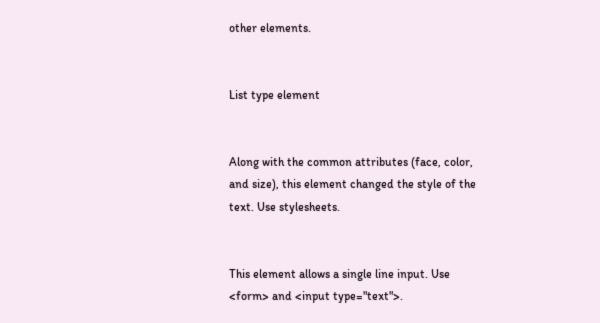other elements.


List type element


Along with the common attributes (face, color, and size), this element changed the style of the text. Use stylesheets.


This element allows a single line input. Use <form> and <input type="text">.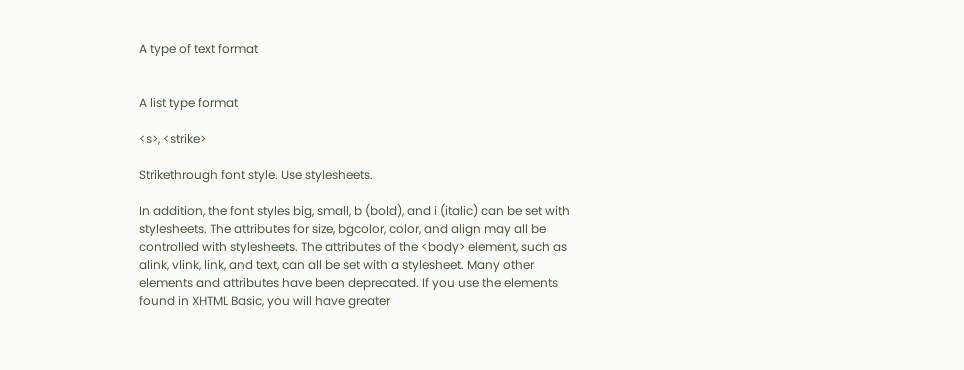A type of text format


A list type format

<s>, <strike>

Strikethrough font style. Use stylesheets.

In addition, the font styles big, small, b (bold), and i (italic) can be set with stylesheets. The attributes for size, bgcolor, color, and align may all be controlled with stylesheets. The attributes of the <body> element, such as alink, vlink, link, and text, can all be set with a stylesheet. Many other elements and attributes have been deprecated. If you use the elements found in XHTML Basic, you will have greater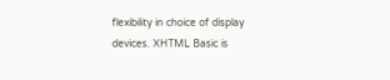flexibility in choice of display devices. XHTML Basic is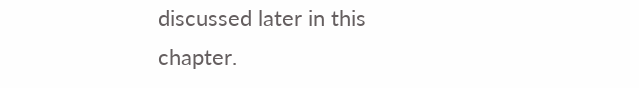discussed later in this chapter.